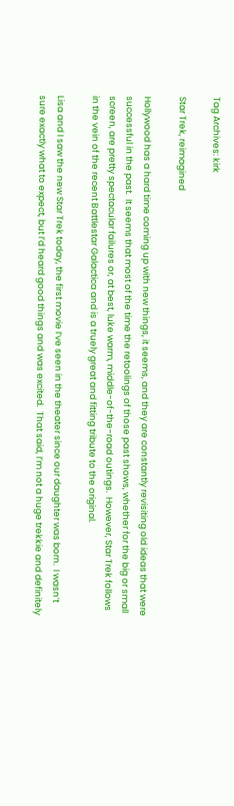Tag Archives: kirk

Star Trek, reimagined

Hollywood has a hard time coming up with new things, it seems, and they are constantly revisiting old ideas that were successful in the past.  It seems that most of the time the retoolings of those past shows, whether for the big or small screen, are pretty spectacular failures or, at best, luke warm, middle-of-the-road outings.  However, Star Trek follows in the vein of the recent Battlestar Galactica and is a truely great and fitting tribute to the original.

Lisa and I saw the new Star Trek today, the first movie I’ve seen in the theater since our daughter was born.  I wasn’t sure exactly what to expect, but I’d heard good things and was excited.  That said, I’m not a huge trekkie and definitely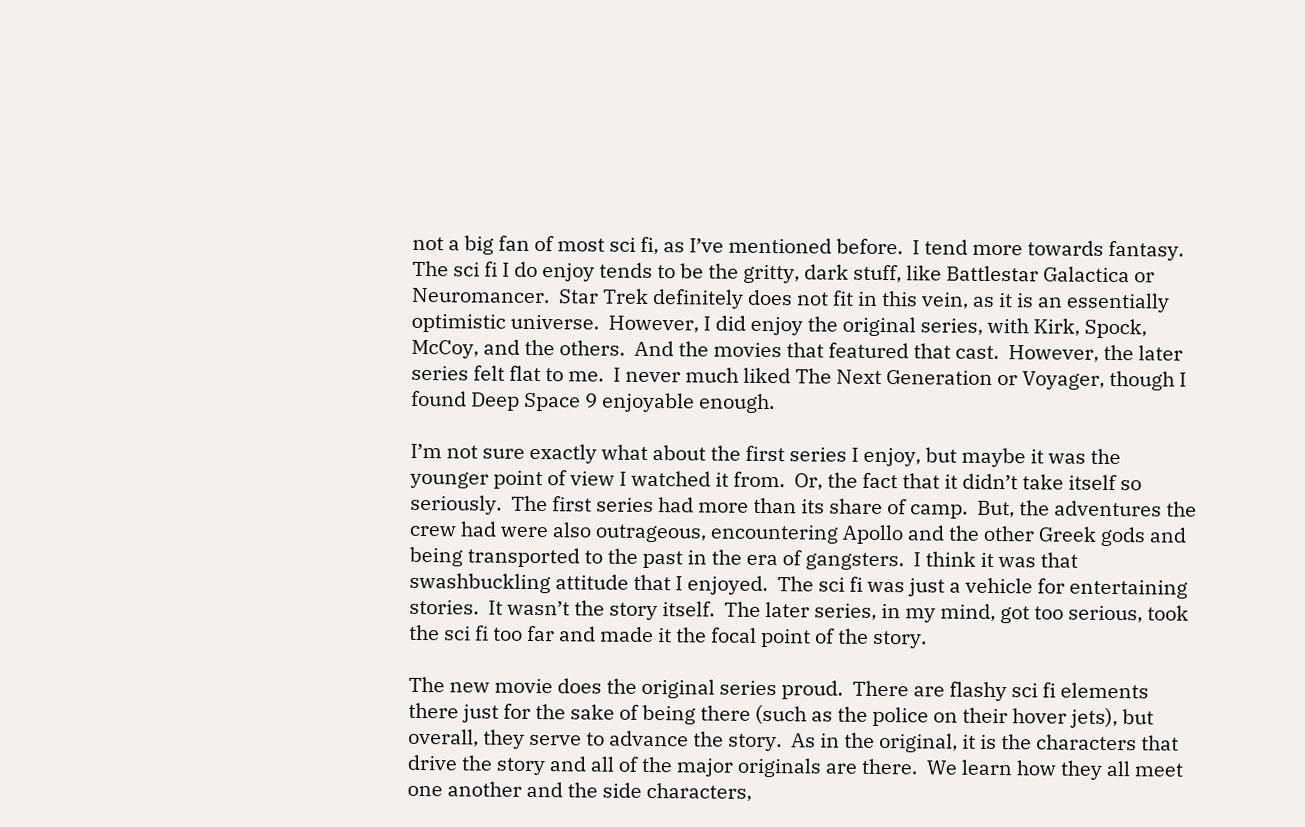not a big fan of most sci fi, as I’ve mentioned before.  I tend more towards fantasy.  The sci fi I do enjoy tends to be the gritty, dark stuff, like Battlestar Galactica or Neuromancer.  Star Trek definitely does not fit in this vein, as it is an essentially optimistic universe.  However, I did enjoy the original series, with Kirk, Spock, McCoy, and the others.  And the movies that featured that cast.  However, the later series felt flat to me.  I never much liked The Next Generation or Voyager, though I found Deep Space 9 enjoyable enough.

I’m not sure exactly what about the first series I enjoy, but maybe it was the younger point of view I watched it from.  Or, the fact that it didn’t take itself so seriously.  The first series had more than its share of camp.  But, the adventures the crew had were also outrageous, encountering Apollo and the other Greek gods and being transported to the past in the era of gangsters.  I think it was that swashbuckling attitude that I enjoyed.  The sci fi was just a vehicle for entertaining stories.  It wasn’t the story itself.  The later series, in my mind, got too serious, took the sci fi too far and made it the focal point of the story.

The new movie does the original series proud.  There are flashy sci fi elements there just for the sake of being there (such as the police on their hover jets), but overall, they serve to advance the story.  As in the original, it is the characters that drive the story and all of the major originals are there.  We learn how they all meet one another and the side characters,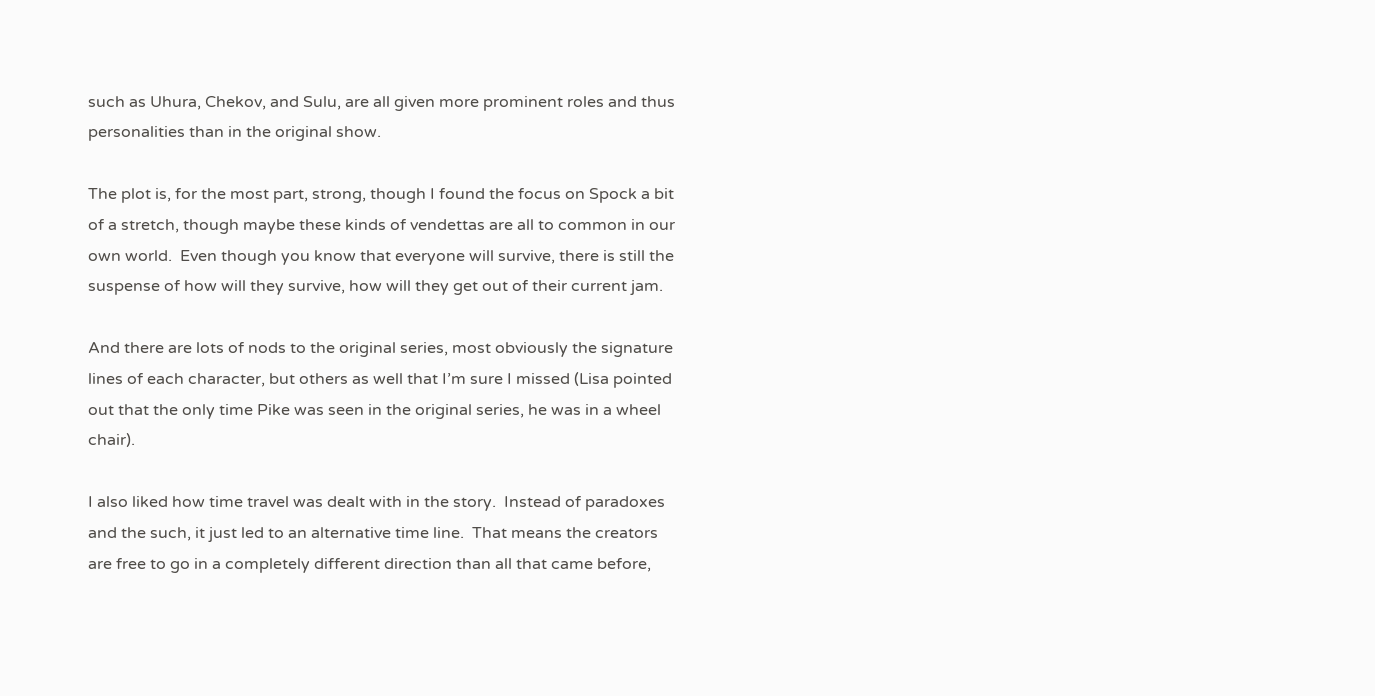such as Uhura, Chekov, and Sulu, are all given more prominent roles and thus personalities than in the original show.

The plot is, for the most part, strong, though I found the focus on Spock a bit of a stretch, though maybe these kinds of vendettas are all to common in our own world.  Even though you know that everyone will survive, there is still the suspense of how will they survive, how will they get out of their current jam.

And there are lots of nods to the original series, most obviously the signature lines of each character, but others as well that I’m sure I missed (Lisa pointed out that the only time Pike was seen in the original series, he was in a wheel chair).

I also liked how time travel was dealt with in the story.  Instead of paradoxes and the such, it just led to an alternative time line.  That means the creators are free to go in a completely different direction than all that came before,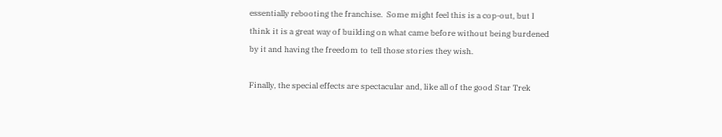essentially rebooting the franchise.  Some might feel this is a cop-out, but I think it is a great way of building on what came before without being burdened by it and having the freedom to tell those stories they wish.

Finally, the special effects are spectacular and, like all of the good Star Trek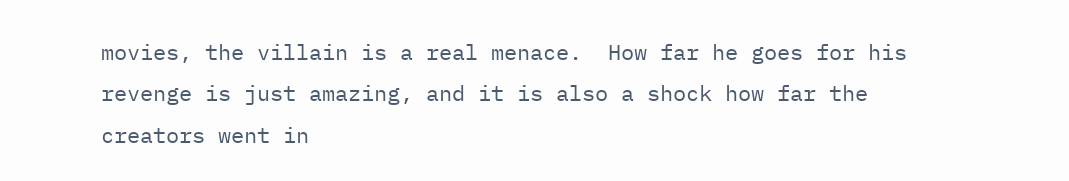movies, the villain is a real menace.  How far he goes for his revenge is just amazing, and it is also a shock how far the creators went in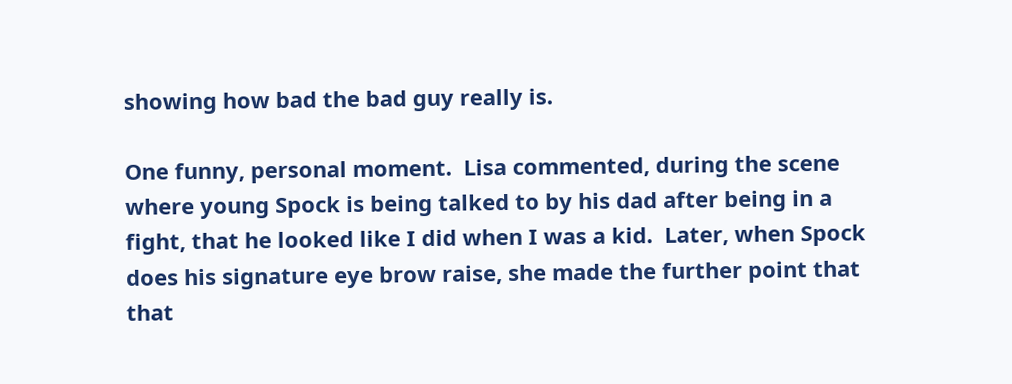showing how bad the bad guy really is.

One funny, personal moment.  Lisa commented, during the scene where young Spock is being talked to by his dad after being in a fight, that he looked like I did when I was a kid.  Later, when Spock does his signature eye brow raise, she made the further point that that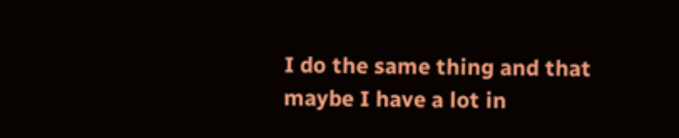I do the same thing and that maybe I have a lot in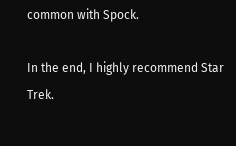common with Spock.

In the end, I highly recommend Star Trek.